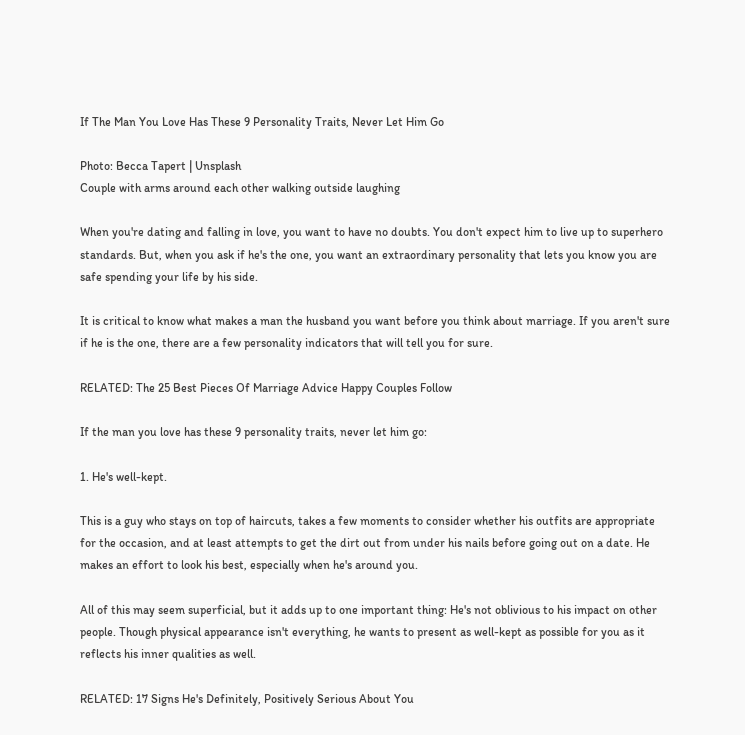If The Man You Love Has These 9 Personality Traits, Never Let Him Go

Photo: Becca Tapert | Unsplash
Couple with arms around each other walking outside laughing

When you're dating and falling in love, you want to have no doubts. You don't expect him to live up to superhero standards. But, when you ask if he's the one, you want an extraordinary personality that lets you know you are safe spending your life by his side.

It is critical to know what makes a man the husband you want before you think about marriage. If you aren't sure if he is the one, there are a few personality indicators that will tell you for sure.

RELATED: The 25 Best Pieces Of Marriage Advice Happy Couples Follow

If the man you love has these 9 personality traits, never let him go:

1. He's well-kept.

This is a guy who stays on top of haircuts, takes a few moments to consider whether his outfits are appropriate for the occasion, and at least attempts to get the dirt out from under his nails before going out on a date. He makes an effort to look his best, especially when he's around you.

All of this may seem superficial, but it adds up to one important thing: He's not oblivious to his impact on other people. Though physical appearance isn't everything, he wants to present as well-kept as possible for you as it reflects his inner qualities as well.

RELATED: 17 Signs He's Definitely, Positively Serious About You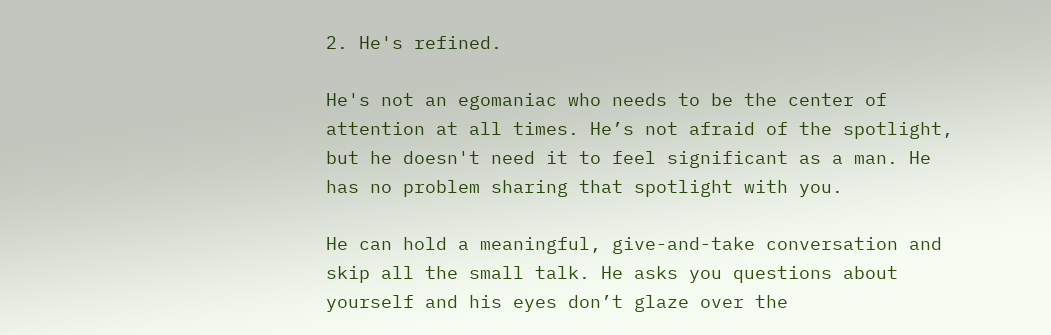2. He's refined.

He's not an egomaniac who needs to be the center of attention at all times. He’s not afraid of the spotlight, but he doesn't need it to feel significant as a man. He has no problem sharing that spotlight with you.

He can hold a meaningful, give-and-take conversation and skip all the small talk. He asks you questions about yourself and his eyes don’t glaze over the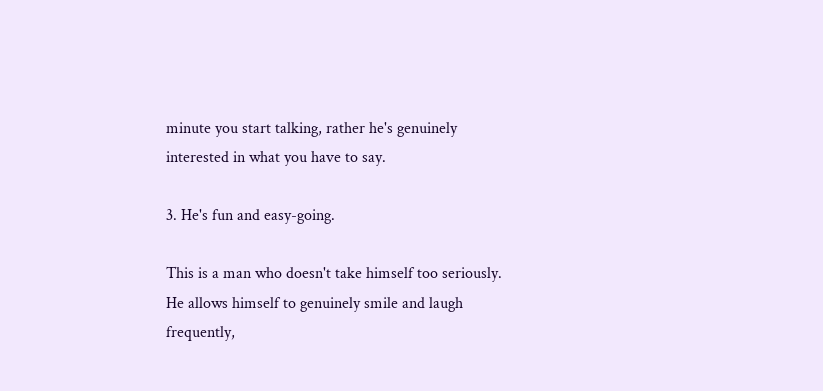minute you start talking, rather he's genuinely interested in what you have to say.

3. He's fun and easy-going.

This is a man who doesn't take himself too seriously. He allows himself to genuinely smile and laugh frequently,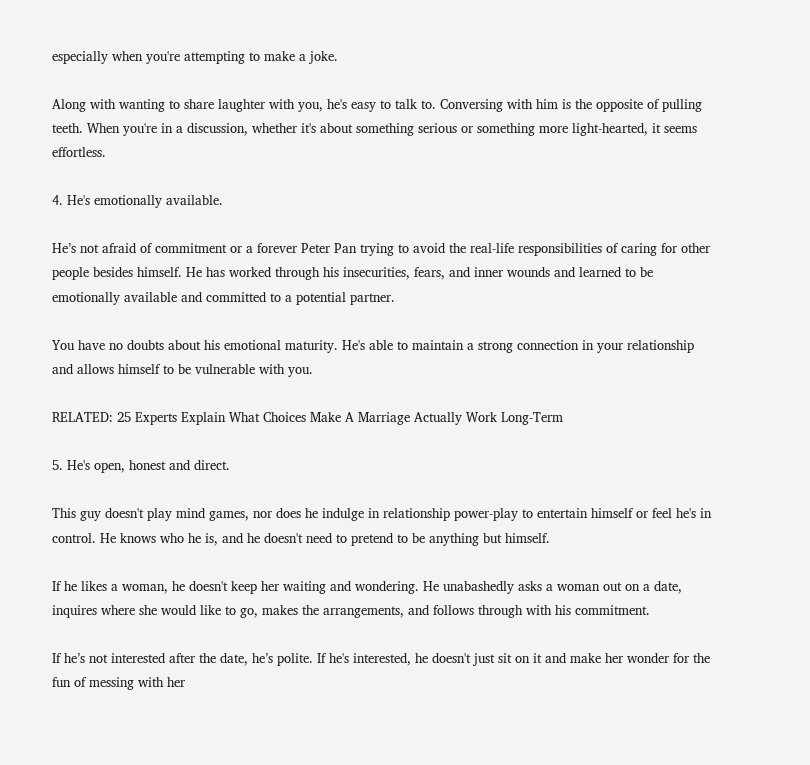especially when you're attempting to make a joke.

Along with wanting to share laughter with you, he's easy to talk to. Conversing with him is the opposite of pulling teeth. When you're in a discussion, whether it's about something serious or something more light-hearted, it seems effortless.

4. He's emotionally available.

He’s not afraid of commitment or a forever Peter Pan trying to avoid the real-life responsibilities of caring for other people besides himself. He has worked through his insecurities, fears, and inner wounds and learned to be emotionally available and committed to a potential partner.

You have no doubts about his emotional maturity. He's able to maintain a strong connection in your relationship and allows himself to be vulnerable with you.

RELATED: 25 Experts Explain What Choices Make A Marriage Actually Work Long-Term

5. He's open, honest and direct.

This guy doesn't play mind games, nor does he indulge in relationship power-play to entertain himself or feel he's in control. He knows who he is, and he doesn't need to pretend to be anything but himself.

If he likes a woman, he doesn't keep her waiting and wondering. He unabashedly asks a woman out on a date, inquires where she would like to go, makes the arrangements, and follows through with his commitment.

If he’s not interested after the date, he’s polite. If he's interested, he doesn't just sit on it and make her wonder for the fun of messing with her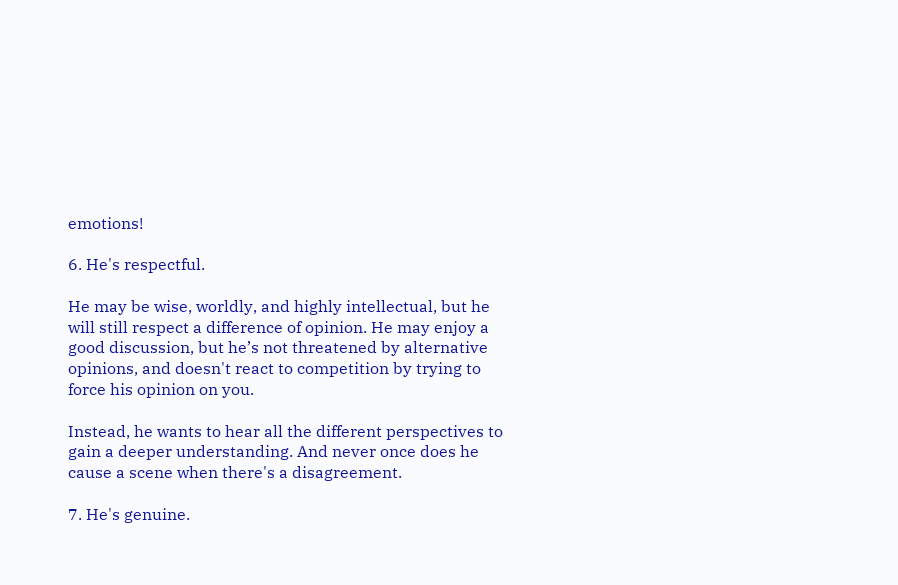emotions!

6. He's respectful.

He may be wise, worldly, and highly intellectual, but he will still respect a difference of opinion. He may enjoy a good discussion, but he’s not threatened by alternative opinions, and doesn't react to competition by trying to force his opinion on you.

Instead, he wants to hear all the different perspectives to gain a deeper understanding. And never once does he cause a scene when there's a disagreement.

7. He's genuine.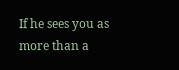If he sees you as more than a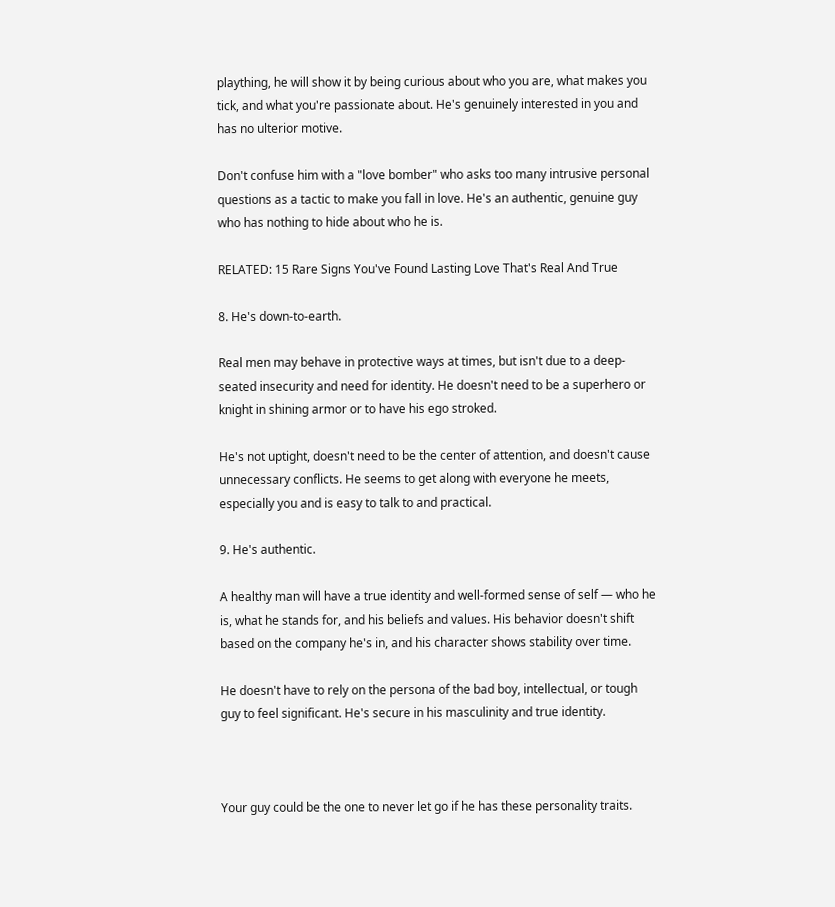plaything, he will show it by being curious about who you are, what makes you tick, and what you're passionate about. He's genuinely interested in you and has no ulterior motive.

Don't confuse him with a "love bomber" who asks too many intrusive personal questions as a tactic to make you fall in love. He's an authentic, genuine guy who has nothing to hide about who he is.

RELATED: 15 Rare Signs You've Found Lasting Love That's Real And True

8. He's down-to-earth.

Real men may behave in protective ways at times, but isn't due to a deep-seated insecurity and need for identity. He doesn't need to be a superhero or knight in shining armor or to have his ego stroked.

He's not uptight, doesn't need to be the center of attention, and doesn't cause unnecessary conflicts. He seems to get along with everyone he meets, especially you and is easy to talk to and practical.

9. He's authentic.

A healthy man will have a true identity and well-formed sense of self — who he is, what he stands for, and his beliefs and values. His behavior doesn't shift based on the company he's in, and his character shows stability over time.

He doesn't have to rely on the persona of the bad boy, intellectual, or tough guy to feel significant. He's secure in his masculinity and true identity.



Your guy could be the one to never let go if he has these personality traits.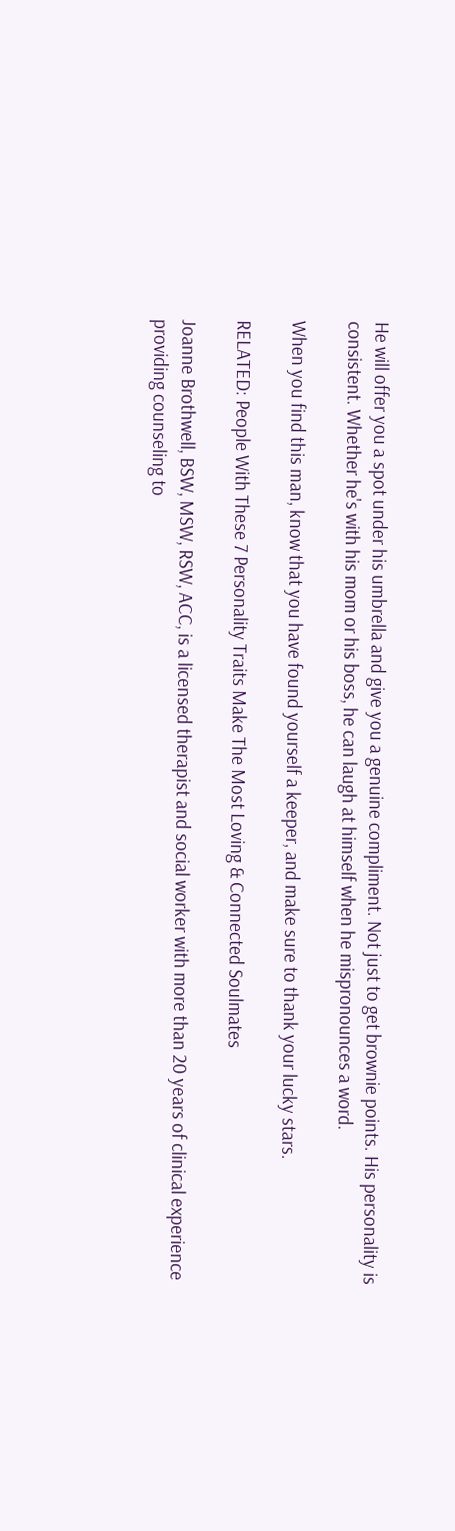He will offer you a spot under his umbrella and give you a genuine compliment. Not just to get brownie points. His personality is consistent. Whether he's with his mom or his boss, he can laugh at himself when he mispronounces a word.

When you find this man, know that you have found yourself a keeper, and make sure to thank your lucky stars.

RELATED: People With These 7 Personality Traits Make The Most Loving & Connected Soulmates

Joanne Brothwell, BSW, MSW, RSW, ACC, is a licensed therapist and social worker with more than 20 years of clinical experience providing counseling to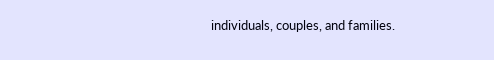individuals, couples, and families.